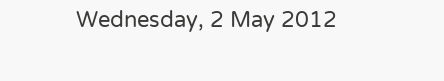Wednesday, 2 May 2012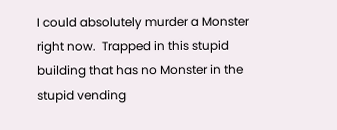I could absolutely murder a Monster right now.  Trapped in this stupid building that has no Monster in the stupid vending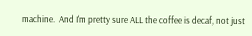machine.  And I'm pretty sure ALL the coffee is decaf, not just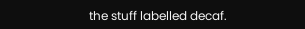the stuff labelled decaf.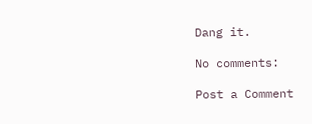Dang it.

No comments:

Post a Comment